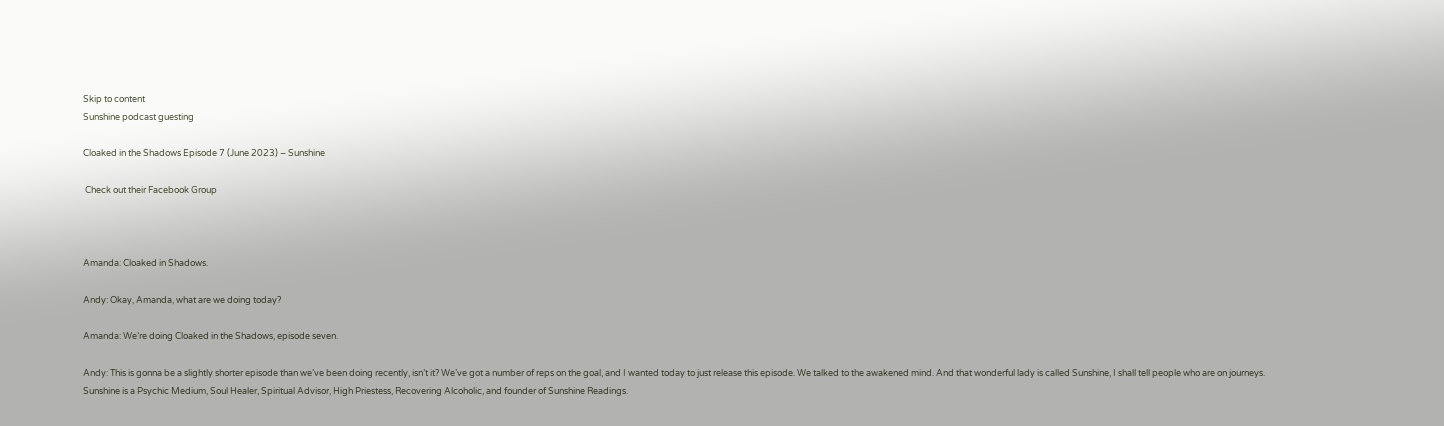Skip to content
Sunshine podcast guesting

Cloaked in the Shadows Episode 7 (June 2023) – Sunshine

 Check out their Facebook Group



Amanda: Cloaked in Shadows.

Andy: Okay, Amanda, what are we doing today?

Amanda: We’re doing Cloaked in the Shadows, episode seven.

Andy: This is gonna be a slightly shorter episode than we’ve been doing recently, isn’t it? We’ve got a number of reps on the goal, and I wanted today to just release this episode. We talked to the awakened mind. And that wonderful lady is called Sunshine, I shall tell people who are on journeys. Sunshine is a Psychic Medium, Soul Healer, Spiritual Advisor, High Priestess, Recovering Alcoholic, and founder of Sunshine Readings.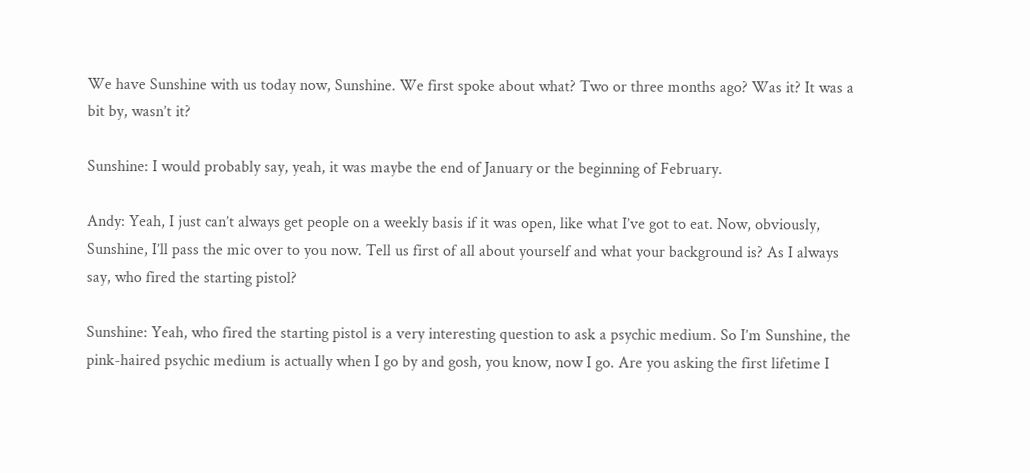We have Sunshine with us today now, Sunshine. We first spoke about what? Two or three months ago? Was it? It was a bit by, wasn’t it?

Sunshine: I would probably say, yeah, it was maybe the end of January or the beginning of February.

Andy: Yeah, I just can’t always get people on a weekly basis if it was open, like what I’ve got to eat. Now, obviously, Sunshine, I’ll pass the mic over to you now. Tell us first of all about yourself and what your background is? As I always say, who fired the starting pistol?

Sunshine: Yeah, who fired the starting pistol is a very interesting question to ask a psychic medium. So I’m Sunshine, the pink-haired psychic medium is actually when I go by and gosh, you know, now I go. Are you asking the first lifetime I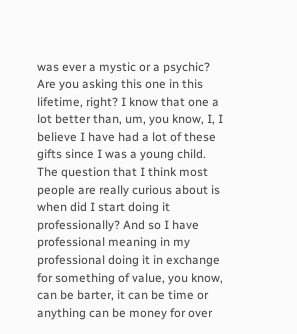was ever a mystic or a psychic? Are you asking this one in this lifetime, right? I know that one a lot better than, um, you know, I, I believe I have had a lot of these gifts since I was a young child. The question that I think most people are really curious about is when did I start doing it professionally? And so I have professional meaning in my professional doing it in exchange for something of value, you know, can be barter, it can be time or anything can be money for over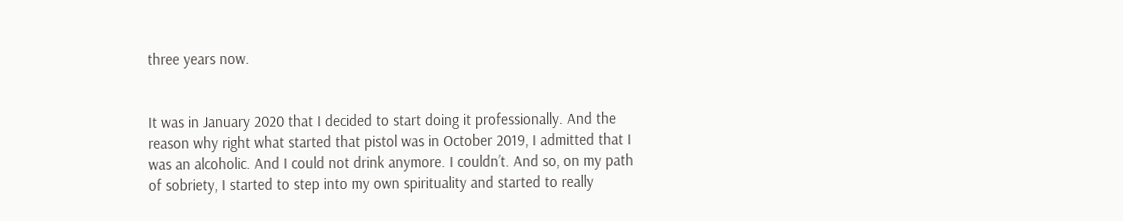three years now.


It was in January 2020 that I decided to start doing it professionally. And the reason why right what started that pistol was in October 2019, I admitted that I was an alcoholic. And I could not drink anymore. I couldn’t. And so, on my path of sobriety, I started to step into my own spirituality and started to really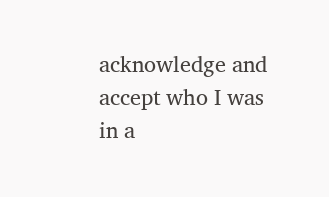acknowledge and accept who I was in a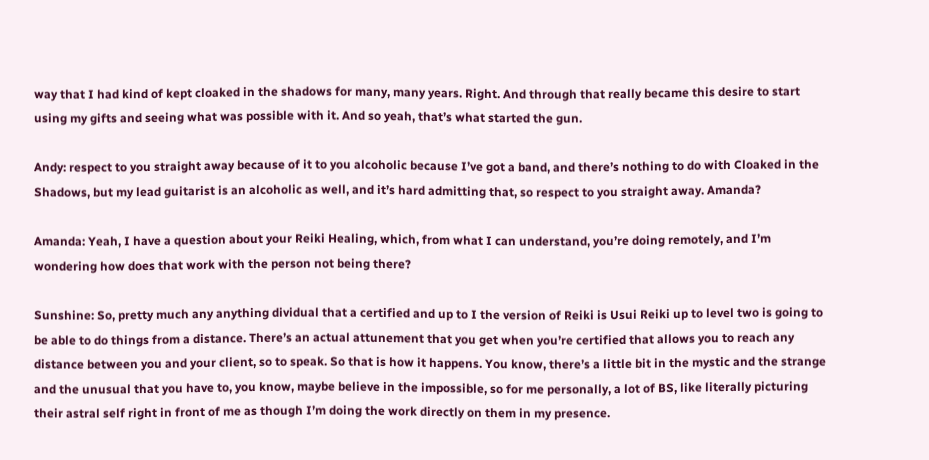way that I had kind of kept cloaked in the shadows for many, many years. Right. And through that really became this desire to start using my gifts and seeing what was possible with it. And so yeah, that’s what started the gun.

Andy: respect to you straight away because of it to you alcoholic because I’ve got a band, and there’s nothing to do with Cloaked in the Shadows, but my lead guitarist is an alcoholic as well, and it’s hard admitting that, so respect to you straight away. Amanda?

Amanda: Yeah, I have a question about your Reiki Healing, which, from what I can understand, you’re doing remotely, and I’m wondering how does that work with the person not being there?

Sunshine: So, pretty much any anything dividual that a certified and up to I the version of Reiki is Usui Reiki up to level two is going to be able to do things from a distance. There’s an actual attunement that you get when you’re certified that allows you to reach any distance between you and your client, so to speak. So that is how it happens. You know, there’s a little bit in the mystic and the strange and the unusual that you have to, you know, maybe believe in the impossible, so for me personally, a lot of BS, like literally picturing their astral self right in front of me as though I’m doing the work directly on them in my presence.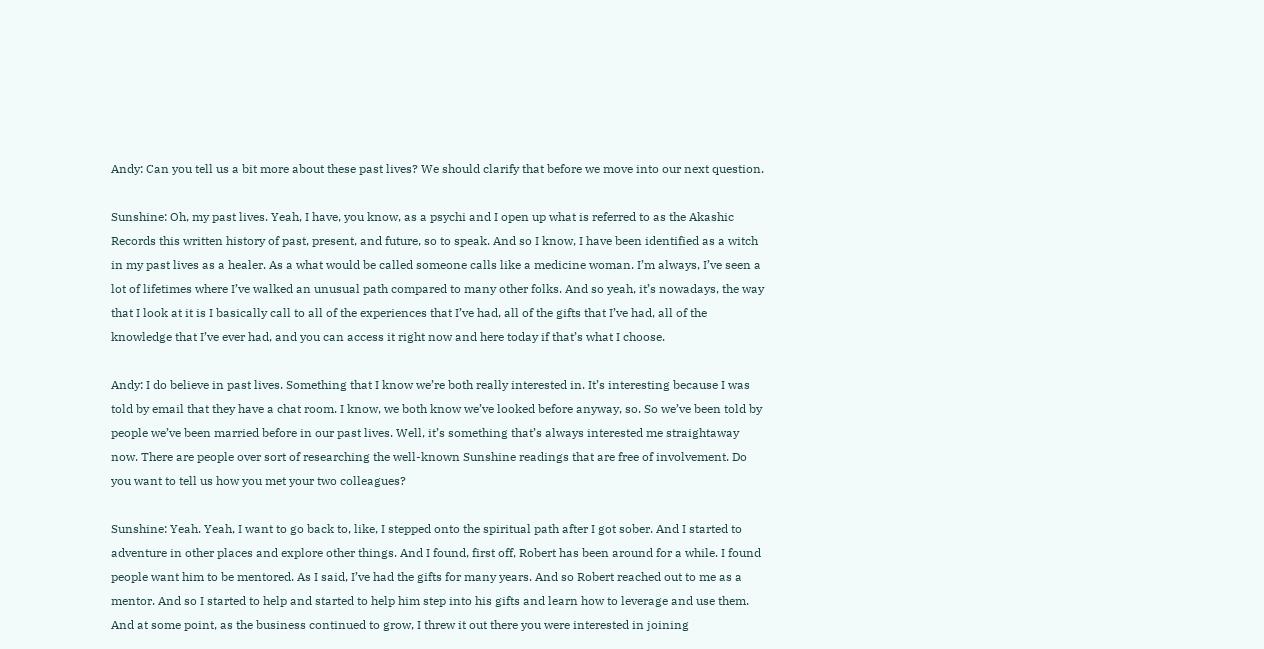Andy: Can you tell us a bit more about these past lives? We should clarify that before we move into our next question.

Sunshine: Oh, my past lives. Yeah, I have, you know, as a psychi and I open up what is referred to as the Akashic Records this written history of past, present, and future, so to speak. And so I know, I have been identified as a witch in my past lives as a healer. As a what would be called someone calls like a medicine woman. I’m always, I’ve seen a lot of lifetimes where I’ve walked an unusual path compared to many other folks. And so yeah, it’s nowadays, the way that I look at it is I basically call to all of the experiences that I’ve had, all of the gifts that I’ve had, all of the knowledge that I’ve ever had, and you can access it right now and here today if that’s what I choose.

Andy: I do believe in past lives. Something that I know we’re both really interested in. It’s interesting because I was told by email that they have a chat room. I know, we both know we’ve looked before anyway, so. So we’ve been told by people we’ve been married before in our past lives. Well, it’s something that’s always interested me straightaway now. There are people over sort of researching the well-known Sunshine readings that are free of involvement. Do you want to tell us how you met your two colleagues?

Sunshine: Yeah. Yeah, I want to go back to, like, I stepped onto the spiritual path after I got sober. And I started to adventure in other places and explore other things. And I found, first off, Robert has been around for a while. I found people want him to be mentored. As I said, I’ve had the gifts for many years. And so Robert reached out to me as a mentor. And so I started to help and started to help him step into his gifts and learn how to leverage and use them. And at some point, as the business continued to grow, I threw it out there you were interested in joining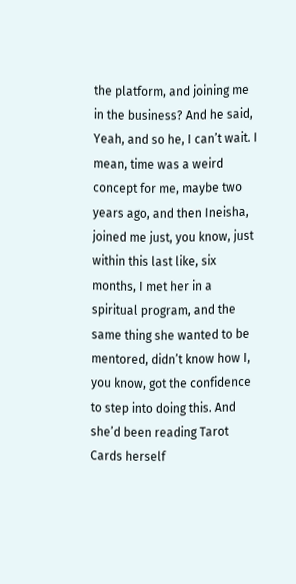the platform, and joining me in the business? And he said, Yeah, and so he, I can’t wait. I mean, time was a weird concept for me, maybe two years ago, and then Ineisha, joined me just, you know, just within this last like, six months, I met her in a spiritual program, and the same thing she wanted to be mentored, didn’t know how I, you know, got the confidence to step into doing this. And she’d been reading Tarot Cards herself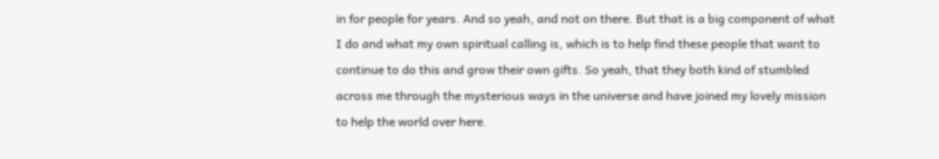in for people for years. And so yeah, and not on there. But that is a big component of what I do and what my own spiritual calling is, which is to help find these people that want to continue to do this and grow their own gifts. So yeah, that they both kind of stumbled across me through the mysterious ways in the universe and have joined my lovely mission to help the world over here.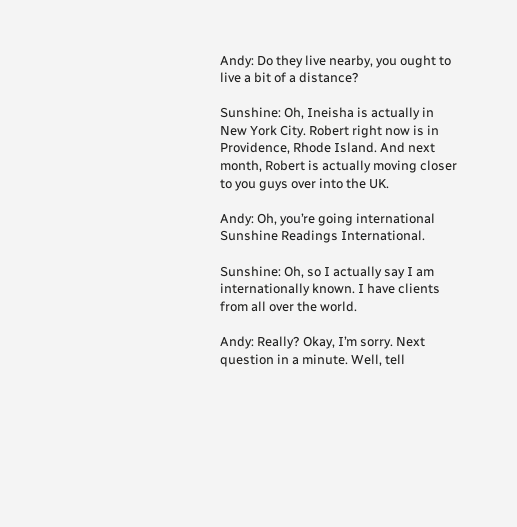Andy: Do they live nearby, you ought to live a bit of a distance?

Sunshine: Oh, Ineisha is actually in New York City. Robert right now is in Providence, Rhode Island. And next month, Robert is actually moving closer to you guys over into the UK.

Andy: Oh, you’re going international Sunshine Readings International.

Sunshine: Oh, so I actually say I am internationally known. I have clients from all over the world.

Andy: Really? Okay, I’m sorry. Next question in a minute. Well, tell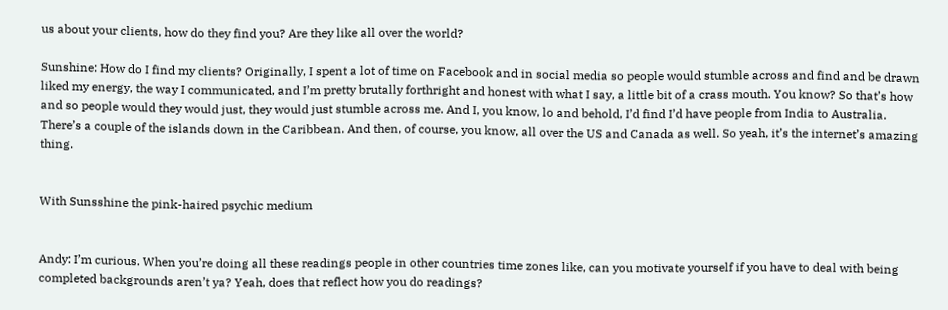us about your clients, how do they find you? Are they like all over the world?

Sunshine: How do I find my clients? Originally, I spent a lot of time on Facebook and in social media so people would stumble across and find and be drawn liked my energy, the way I communicated, and I’m pretty brutally forthright and honest with what I say, a little bit of a crass mouth. You know? So that’s how and so people would they would just, they would just stumble across me. And I, you know, lo and behold, I’d find I’d have people from India to Australia. There’s a couple of the islands down in the Caribbean. And then, of course, you know, all over the US and Canada as well. So yeah, it’s the internet’s amazing thing.


With Sunsshine the pink-haired psychic medium


Andy: I’m curious. When you’re doing all these readings people in other countries time zones like, can you motivate yourself if you have to deal with being completed backgrounds aren’t ya? Yeah, does that reflect how you do readings?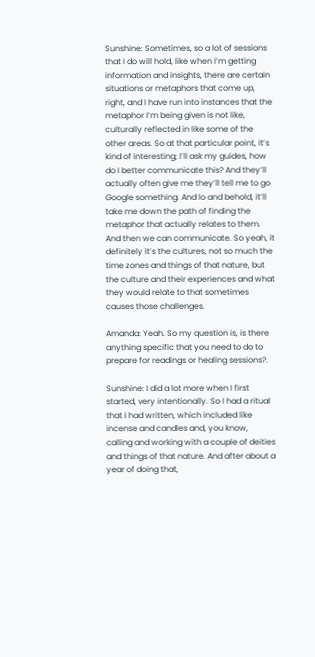Sunshine: Sometimes, so a lot of sessions that I do will hold, like when I’m getting information and insights, there are certain situations or metaphors that come up, right, and I have run into instances that the metaphor I’m being given is not like, culturally reflected in like some of the other areas. So at that particular point, it’s kind of interesting; I’ll ask my guides, how do I better communicate this? And they’ll actually often give me they’ll tell me to go Google something. And lo and behold, it’ll take me down the path of finding the metaphor that actually relates to them. And then we can communicate. So yeah, it definitely it’s the cultures, not so much the time zones and things of that nature, but the culture and their experiences and what they would relate to that sometimes causes those challenges.

Amanda: Yeah. So my question is, is there anything specific that you need to do to prepare for readings or healing sessions?.

Sunshine: I did a lot more when I first started, very intentionally. So I had a ritual that I had written, which included like incense and candles and, you know, calling and working with a couple of deities and things of that nature. And after about a year of doing that,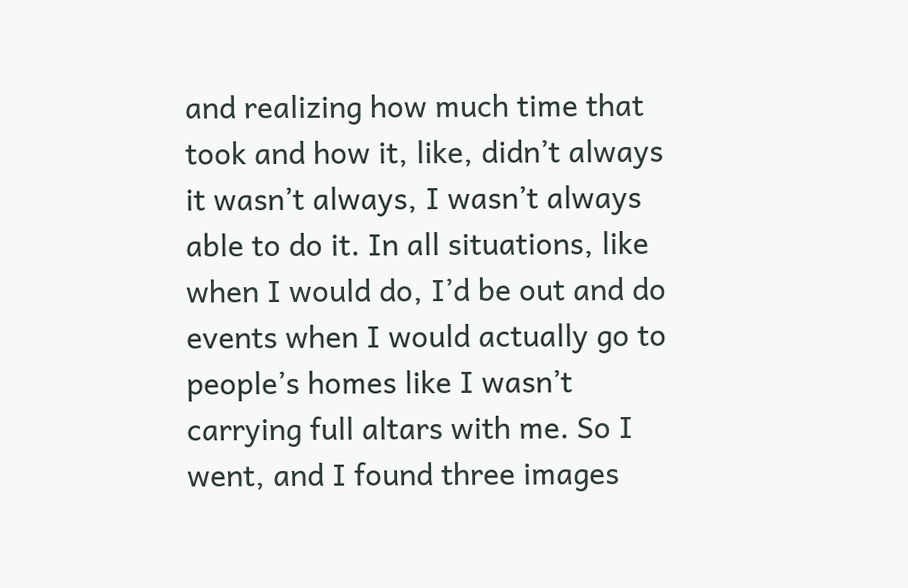and realizing how much time that took and how it, like, didn’t always it wasn’t always, I wasn’t always able to do it. In all situations, like when I would do, I’d be out and do events when I would actually go to people’s homes like I wasn’t carrying full altars with me. So I went, and I found three images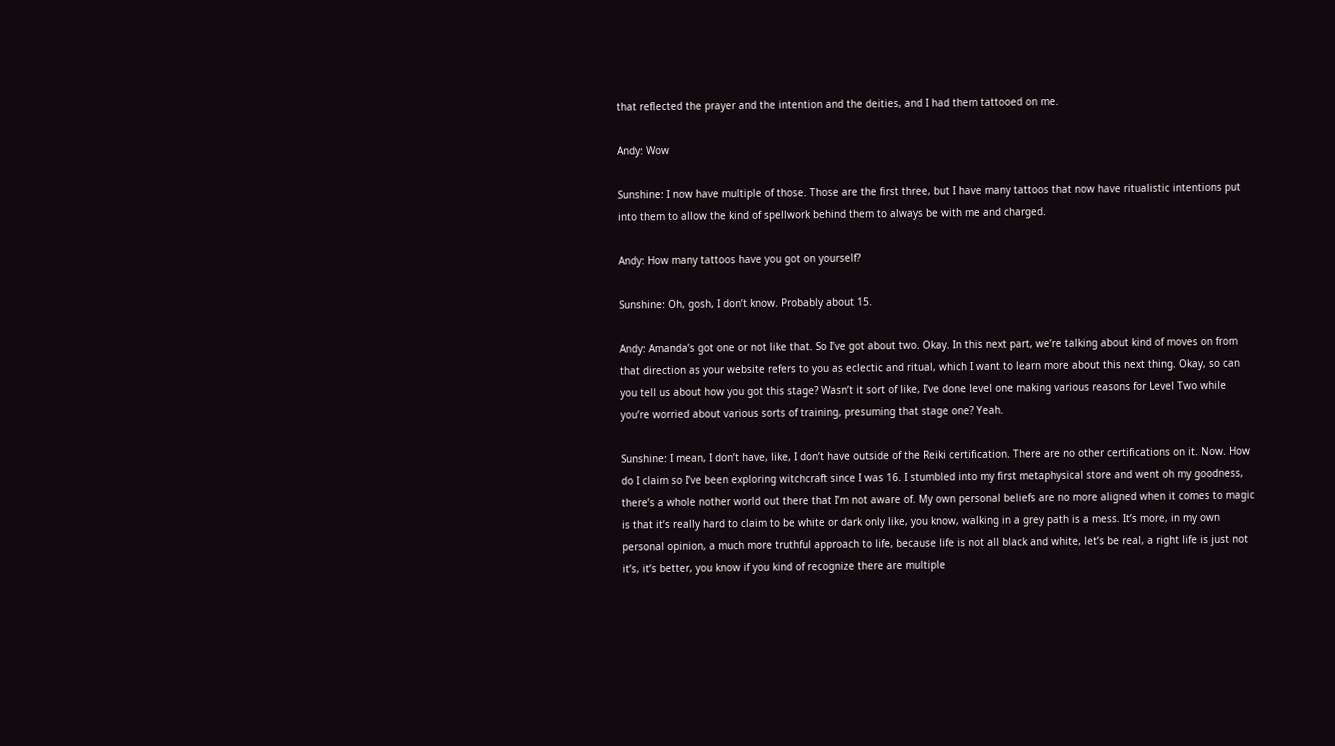that reflected the prayer and the intention and the deities, and I had them tattooed on me.

Andy: Wow

Sunshine: I now have multiple of those. Those are the first three, but I have many tattoos that now have ritualistic intentions put into them to allow the kind of spellwork behind them to always be with me and charged.

Andy: How many tattoos have you got on yourself?

Sunshine: Oh, gosh, I don’t know. Probably about 15.

Andy: Amanda’s got one or not like that. So I’ve got about two. Okay. In this next part, we’re talking about kind of moves on from that direction as your website refers to you as eclectic and ritual, which I want to learn more about this next thing. Okay, so can you tell us about how you got this stage? Wasn’t it sort of like, I’ve done level one making various reasons for Level Two while you’re worried about various sorts of training, presuming that stage one? Yeah.

Sunshine: I mean, I don’t have, like, I don’t have outside of the Reiki certification. There are no other certifications on it. Now. How do I claim so I’ve been exploring witchcraft since I was 16. I stumbled into my first metaphysical store and went oh my goodness, there’s a whole nother world out there that I’m not aware of. My own personal beliefs are no more aligned when it comes to magic is that it’s really hard to claim to be white or dark only like, you know, walking in a grey path is a mess. It’s more, in my own personal opinion, a much more truthful approach to life, because life is not all black and white, let’s be real, a right life is just not it’s, it’s better, you know if you kind of recognize there are multiple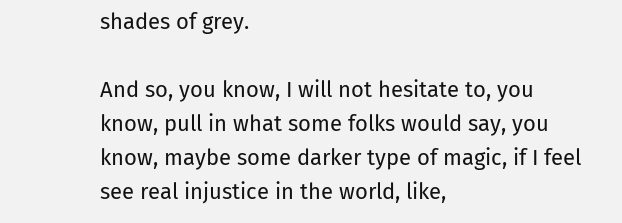shades of grey.

And so, you know, I will not hesitate to, you know, pull in what some folks would say, you know, maybe some darker type of magic, if I feel see real injustice in the world, like,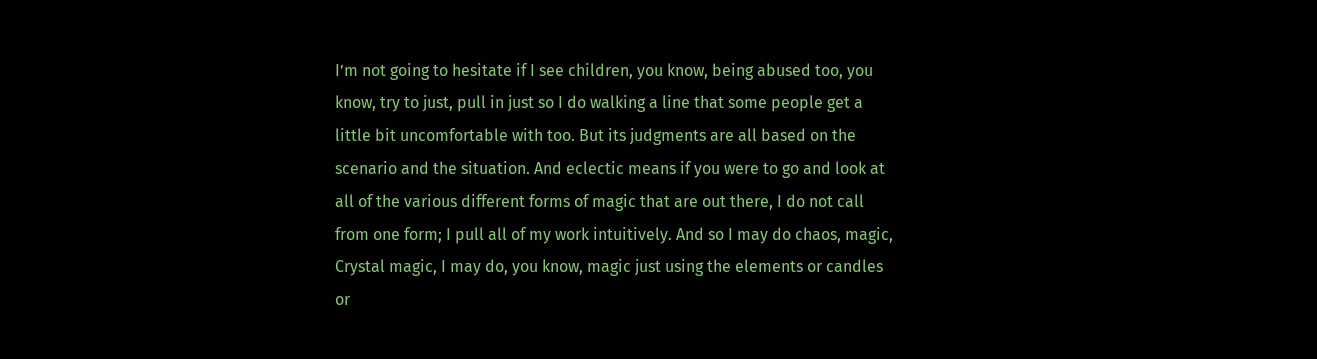I’m not going to hesitate if I see children, you know, being abused too, you know, try to just, pull in just so I do walking a line that some people get a little bit uncomfortable with too. But its judgments are all based on the scenario and the situation. And eclectic means if you were to go and look at all of the various different forms of magic that are out there, I do not call from one form; I pull all of my work intuitively. And so I may do chaos, magic, Crystal magic, I may do, you know, magic just using the elements or candles or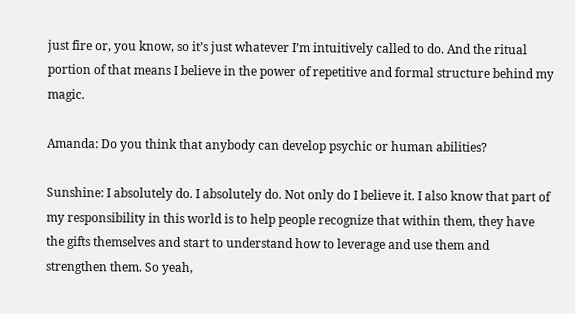just fire or, you know, so it’s just whatever I’m intuitively called to do. And the ritual portion of that means I believe in the power of repetitive and formal structure behind my magic.

Amanda: Do you think that anybody can develop psychic or human abilities?

Sunshine: I absolutely do. I absolutely do. Not only do I believe it. I also know that part of my responsibility in this world is to help people recognize that within them, they have the gifts themselves and start to understand how to leverage and use them and strengthen them. So yeah,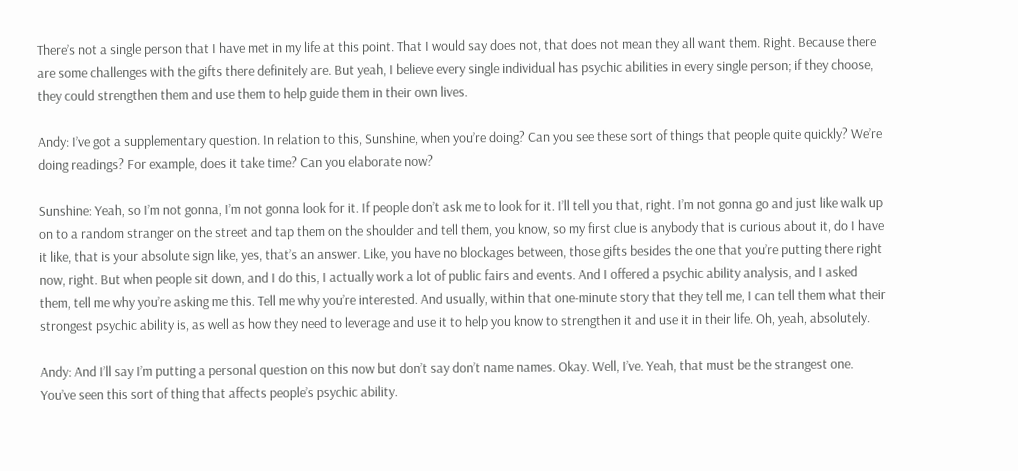There’s not a single person that I have met in my life at this point. That I would say does not, that does not mean they all want them. Right. Because there are some challenges with the gifts there definitely are. But yeah, I believe every single individual has psychic abilities in every single person; if they choose, they could strengthen them and use them to help guide them in their own lives.

Andy: I’ve got a supplementary question. In relation to this, Sunshine, when you’re doing? Can you see these sort of things that people quite quickly? We’re doing readings? For example, does it take time? Can you elaborate now?

Sunshine: Yeah, so I’m not gonna, I’m not gonna look for it. If people don’t ask me to look for it. I’ll tell you that, right. I’m not gonna go and just like walk up on to a random stranger on the street and tap them on the shoulder and tell them, you know, so my first clue is anybody that is curious about it, do I have it like, that is your absolute sign like, yes, that’s an answer. Like, you have no blockages between, those gifts besides the one that you’re putting there right now, right. But when people sit down, and I do this, I actually work a lot of public fairs and events. And I offered a psychic ability analysis, and I asked them, tell me why you’re asking me this. Tell me why you’re interested. And usually, within that one-minute story that they tell me, I can tell them what their strongest psychic ability is, as well as how they need to leverage and use it to help you know to strengthen it and use it in their life. Oh, yeah, absolutely.

Andy: And I’ll say I’m putting a personal question on this now but don’t say don’t name names. Okay. Well, I’ve. Yeah, that must be the strangest one. You’ve seen this sort of thing that affects people’s psychic ability.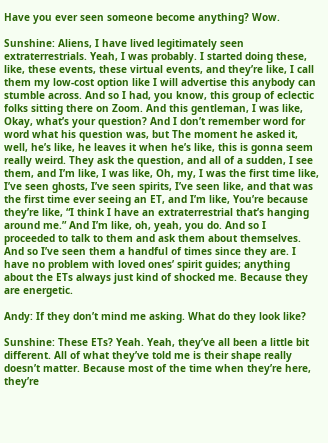Have you ever seen someone become anything? Wow.

Sunshine: Aliens, I have lived legitimately seen extraterrestrials. Yeah, I was probably. I started doing these, like, these events, these virtual events, and they’re like, I call them my low-cost option like I will advertise this anybody can stumble across. And so I had, you know, this group of eclectic folks sitting there on Zoom. And this gentleman, I was like, Okay, what’s your question? And I don’t remember word for word what his question was, but The moment he asked it, well, he’s like, he leaves it when he’s like, this is gonna seem really weird. They ask the question, and all of a sudden, I see them, and I’m like, I was like, Oh, my, I was the first time like, I’ve seen ghosts, I’ve seen spirits, I’ve seen like, and that was the first time ever seeing an ET, and I’m like, You’re because they’re like, “I think I have an extraterrestrial that’s hanging around me.” And I’m like, oh, yeah, you do. And so I proceeded to talk to them and ask them about themselves. And so I’ve seen them a handful of times since they are. I have no problem with loved ones’ spirit guides; anything about the ETs always just kind of shocked me. Because they are energetic.

Andy: If they don’t mind me asking. What do they look like?

Sunshine: These ETs? Yeah. Yeah, they’ve all been a little bit different. All of what they’ve told me is their shape really doesn’t matter. Because most of the time when they’re here, they’re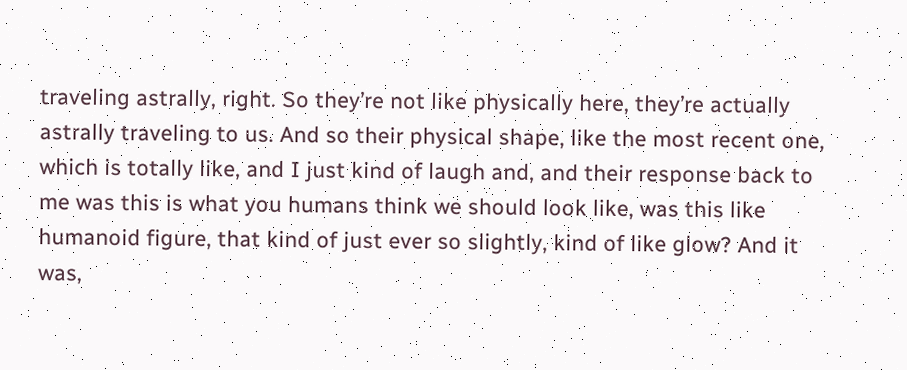traveling astrally, right. So they’re not like physically here, they’re actually astrally traveling to us. And so their physical shape, like the most recent one, which is totally like, and I just kind of laugh and, and their response back to me was this is what you humans think we should look like, was this like humanoid figure, that kind of just ever so slightly, kind of like glow? And it was,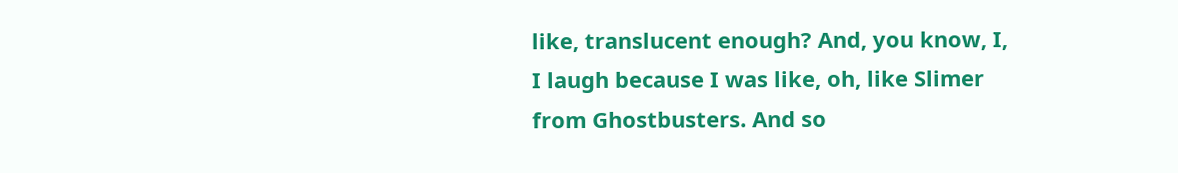like, translucent enough? And, you know, I, I laugh because I was like, oh, like Slimer from Ghostbusters. And so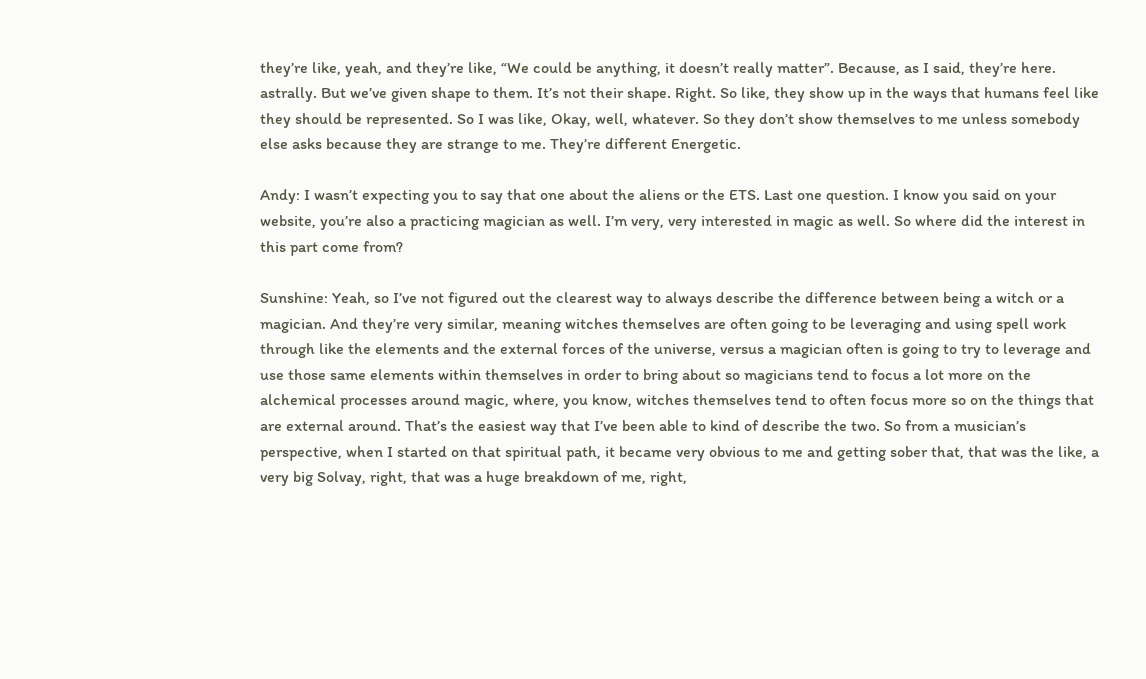they’re like, yeah, and they’re like, “We could be anything, it doesn’t really matter”. Because, as I said, they’re here. astrally. But we’ve given shape to them. It’s not their shape. Right. So like, they show up in the ways that humans feel like they should be represented. So I was like, Okay, well, whatever. So they don’t show themselves to me unless somebody else asks because they are strange to me. They’re different Energetic.

Andy: I wasn’t expecting you to say that one about the aliens or the ETS. Last one question. I know you said on your website, you’re also a practicing magician as well. I’m very, very interested in magic as well. So where did the interest in this part come from?

Sunshine: Yeah, so I’ve not figured out the clearest way to always describe the difference between being a witch or a magician. And they’re very similar, meaning witches themselves are often going to be leveraging and using spell work through like the elements and the external forces of the universe, versus a magician often is going to try to leverage and use those same elements within themselves in order to bring about so magicians tend to focus a lot more on the alchemical processes around magic, where, you know, witches themselves tend to often focus more so on the things that are external around. That’s the easiest way that I’ve been able to kind of describe the two. So from a musician’s perspective, when I started on that spiritual path, it became very obvious to me and getting sober that, that was the like, a very big Solvay, right, that was a huge breakdown of me, right,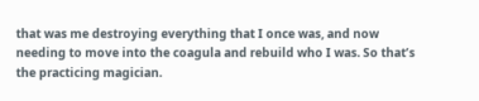that was me destroying everything that I once was, and now needing to move into the coagula and rebuild who I was. So that’s the practicing magician.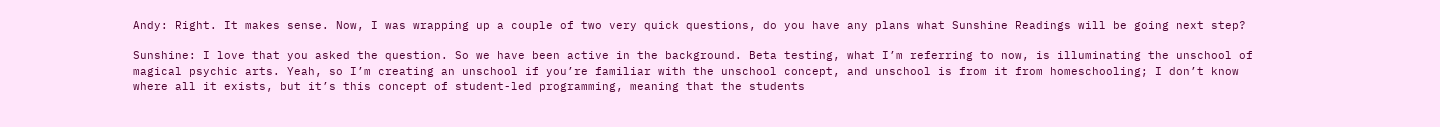Andy: Right. It makes sense. Now, I was wrapping up a couple of two very quick questions, do you have any plans what Sunshine Readings will be going next step?

Sunshine: I love that you asked the question. So we have been active in the background. Beta testing, what I’m referring to now, is illuminating the unschool of magical psychic arts. Yeah, so I’m creating an unschool if you’re familiar with the unschool concept, and unschool is from it from homeschooling; I don’t know where all it exists, but it’s this concept of student-led programming, meaning that the students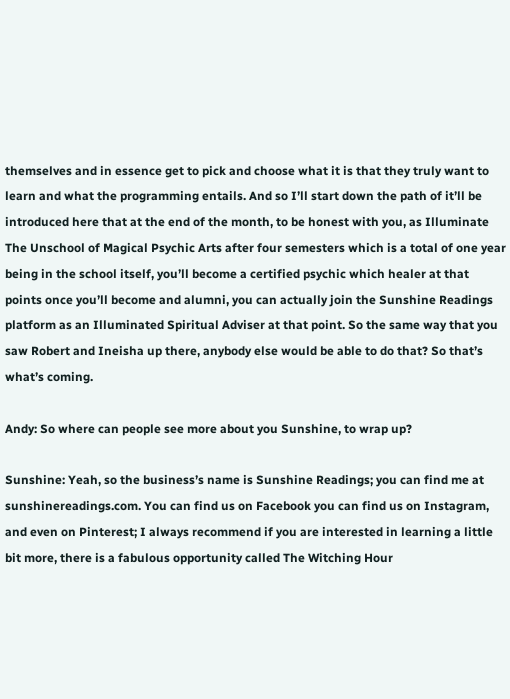themselves and in essence get to pick and choose what it is that they truly want to learn and what the programming entails. And so I’ll start down the path of it’ll be introduced here that at the end of the month, to be honest with you, as Illuminate The Unschool of Magical Psychic Arts after four semesters which is a total of one year being in the school itself, you’ll become a certified psychic which healer at that points once you’ll become and alumni, you can actually join the Sunshine Readings platform as an Illuminated Spiritual Adviser at that point. So the same way that you saw Robert and Ineisha up there, anybody else would be able to do that? So that’s what’s coming.

Andy: So where can people see more about you Sunshine, to wrap up?

Sunshine: Yeah, so the business’s name is Sunshine Readings; you can find me at sunshinereadings.com. You can find us on Facebook you can find us on Instagram, and even on Pinterest; I always recommend if you are interested in learning a little bit more, there is a fabulous opportunity called The Witching Hour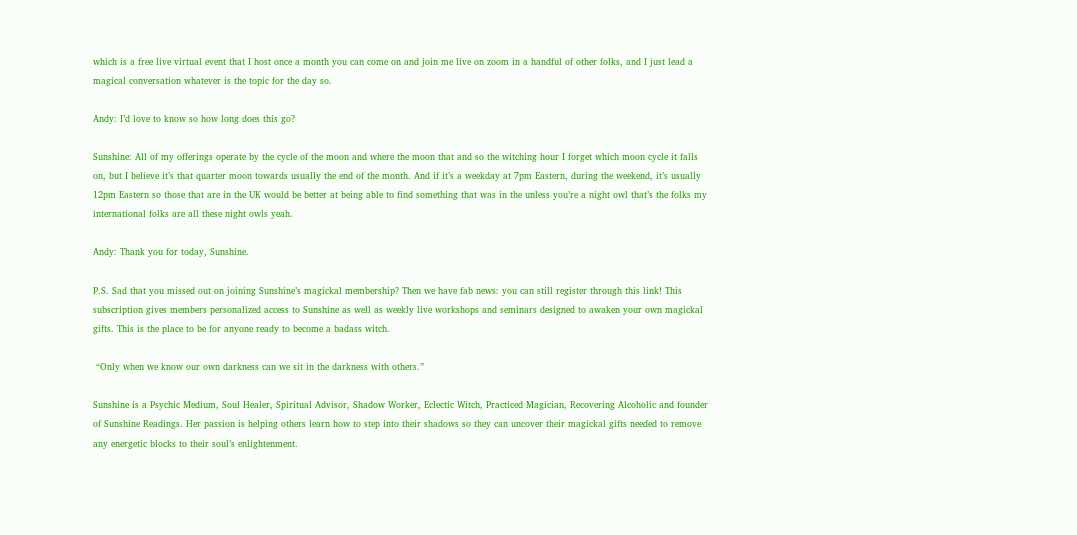which is a free live virtual event that I host once a month you can come on and join me live on zoom in a handful of other folks, and I just lead a magical conversation whatever is the topic for the day so.

Andy: I’d love to know so how long does this go?

Sunshine: All of my offerings operate by the cycle of the moon and where the moon that and so the witching hour I forget which moon cycle it falls on, but I believe it’s that quarter moon towards usually the end of the month. And if it’s a weekday at 7pm Eastern, during the weekend, it’s usually 12pm Eastern so those that are in the UK would be better at being able to find something that was in the unless you’re a night owl that’s the folks my international folks are all these night owls yeah.

Andy: Thank you for today, Sunshine.

P.S. Sad that you missed out on joining Sunshine’s magickal membership? Then we have fab news: you can still register through this link! This subscription gives members personalized access to Sunshine as well as weekly live workshops and seminars designed to awaken your own magickal gifts. This is the place to be for anyone ready to become a badass witch.

 “Only when we know our own darkness can we sit in the darkness with others.”

Sunshine is a Psychic Medium, Soul Healer, Spiritual Advisor, Shadow Worker, Eclectic Witch, Practiced Magician, Recovering Alcoholic and founder of Sunshine Readings. Her passion is helping others learn how to step into their shadows so they can uncover their magickal gifts needed to remove any energetic blocks to their soul’s enlightenment.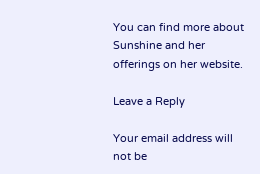You can find more about Sunshine and her offerings on her website.

Leave a Reply

Your email address will not be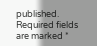published. Required fields are marked *